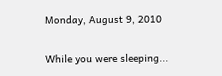Monday, August 9, 2010

While you were sleeping...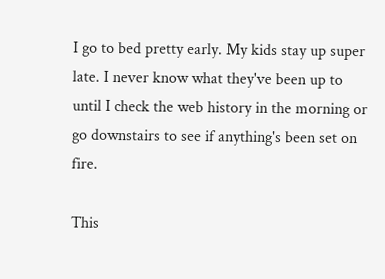I go to bed pretty early. My kids stay up super late. I never know what they've been up to until I check the web history in the morning or go downstairs to see if anything's been set on fire.

This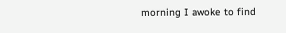morning I awoke to find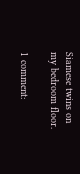Siamese twins on my bedroom floor.

1 comment: